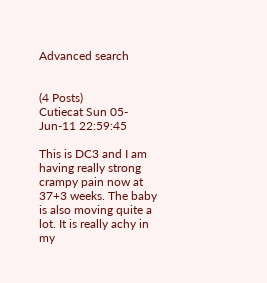Advanced search


(4 Posts)
Cutiecat Sun 05-Jun-11 22:59:45

This is DC3 and I am having really strong crampy pain now at 37+3 weeks. The baby is also moving quite a lot. It is really achy in my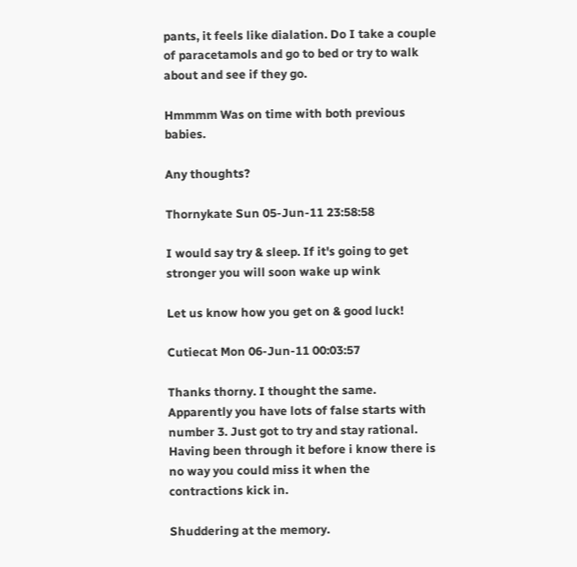pants, it feels like dialation. Do I take a couple of paracetamols and go to bed or try to walk about and see if they go.

Hmmmm Was on time with both previous babies.

Any thoughts?

Thornykate Sun 05-Jun-11 23:58:58

I would say try & sleep. If it's going to get stronger you will soon wake up wink

Let us know how you get on & good luck!

Cutiecat Mon 06-Jun-11 00:03:57

Thanks thorny. I thought the same. Apparently you have lots of false starts with number 3. Just got to try and stay rational. Having been through it before i know there is no way you could miss it when the contractions kick in.

Shuddering at the memory.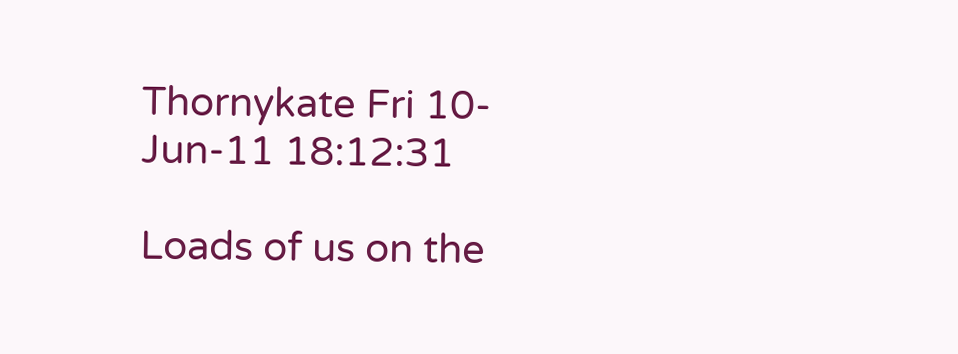Thornykate Fri 10-Jun-11 18:12:31

Loads of us on the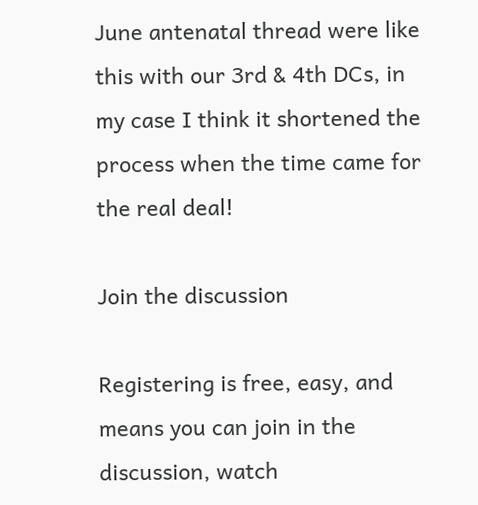June antenatal thread were like this with our 3rd & 4th DCs, in my case I think it shortened the process when the time came for the real deal!

Join the discussion

Registering is free, easy, and means you can join in the discussion, watch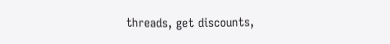threads, get discounts,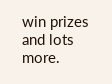win prizes and lots more.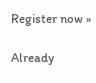Register now »

Already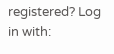registered? Log in with: